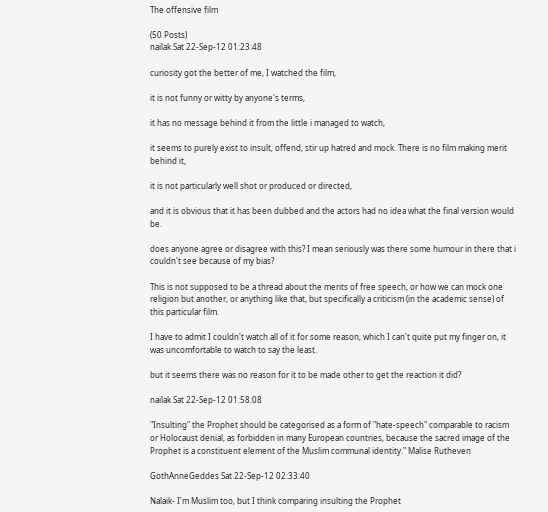The offensive film

(50 Posts)
nailak Sat 22-Sep-12 01:23:48

curiosity got the better of me, I watched the film,

it is not funny or witty by anyone's terms,

it has no message behind it from the little i managed to watch,

it seems to purely exist to insult, offend, stir up hatred and mock. There is no film making merit behind it,

it is not particularly well shot or produced or directed,

and it is obvious that it has been dubbed and the actors had no idea what the final version would be.

does anyone agree or disagree with this? I mean seriously was there some humour in there that i couldn't see because of my bias?

This is not supposed to be a thread about the merits of free speech, or how we can mock one religion but another, or anything like that, but specifically a criticism (in the academic sense) of this particular film.

I have to admit I couldn't watch all of it for some reason, which I can't quite put my finger on, it was uncomfortable to watch to say the least.

but it seems there was no reason for it to be made other to get the reaction it did?

nailak Sat 22-Sep-12 01:58:08

"Insulting" the Prophet should be categorised as a form of "hate-speech" comparable to racism or Holocaust denial, as forbidden in many European countries, because the sacred image of the Prophet is a constituent element of the Muslim communal identity." Malise Rutheven

GothAnneGeddes Sat 22-Sep-12 02:33:40

Nalaik- I'm Muslim too, but I think comparing insulting the Prophet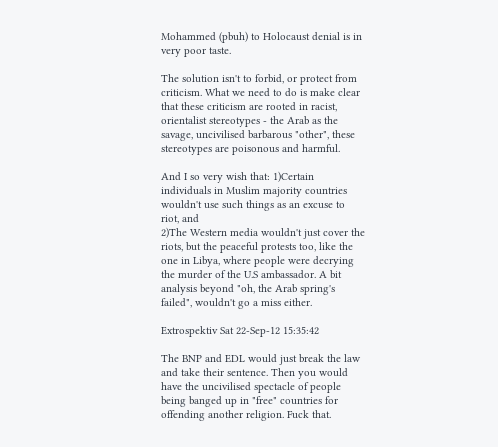Mohammed (pbuh) to Holocaust denial is in very poor taste.

The solution isn't to forbid, or protect from criticism. What we need to do is make clear that these criticism are rooted in racist, orientalist stereotypes - the Arab as the savage, uncivilised barbarous "other", these stereotypes are poisonous and harmful.

And I so very wish that: 1)Certain individuals in Muslim majority countries wouldn't use such things as an excuse to riot, and
2)The Western media wouldn't just cover the riots, but the peaceful protests too, like the one in Libya, where people were decrying the murder of the U.S ambassador. A bit analysis beyond "oh, the Arab spring's failed", wouldn't go a miss either.

Extrospektiv Sat 22-Sep-12 15:35:42

The BNP and EDL would just break the law and take their sentence. Then you would have the uncivilised spectacle of people being banged up in "free" countries for offending another religion. Fuck that.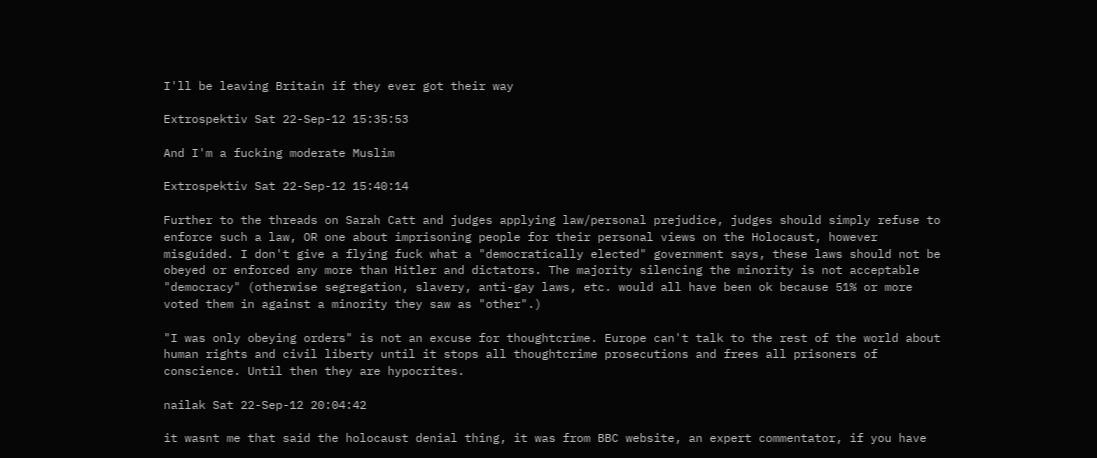I'll be leaving Britain if they ever got their way

Extrospektiv Sat 22-Sep-12 15:35:53

And I'm a fucking moderate Muslim

Extrospektiv Sat 22-Sep-12 15:40:14

Further to the threads on Sarah Catt and judges applying law/personal prejudice, judges should simply refuse to enforce such a law, OR one about imprisoning people for their personal views on the Holocaust, however misguided. I don't give a flying fuck what a "democratically elected" government says, these laws should not be obeyed or enforced any more than Hitler and dictators. The majority silencing the minority is not acceptable "democracy" (otherwise segregation, slavery, anti-gay laws, etc. would all have been ok because 51% or more voted them in against a minority they saw as "other".)

"I was only obeying orders" is not an excuse for thoughtcrime. Europe can't talk to the rest of the world about human rights and civil liberty until it stops all thoughtcrime prosecutions and frees all prisoners of conscience. Until then they are hypocrites.

nailak Sat 22-Sep-12 20:04:42

it wasnt me that said the holocaust denial thing, it was from BBC website, an expert commentator, if you have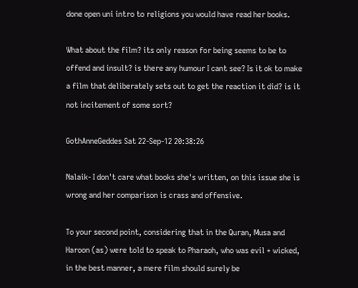done open uni intro to religions you would have read her books.

What about the film? its only reason for being seems to be to offend and insult? is there any humour I cant see? Is it ok to make a film that deliberately sets out to get the reaction it did? is it not incitement of some sort?

GothAnneGeddes Sat 22-Sep-12 20:38:26

Nalaik- I don't care what books she's written, on this issue she is wrong and her comparison is crass and offensive.

To your second point, considering that in the Quran, Musa and Haroon (as) were told to speak to Pharaoh, who was evil + wicked, in the best manner, a mere film should surely be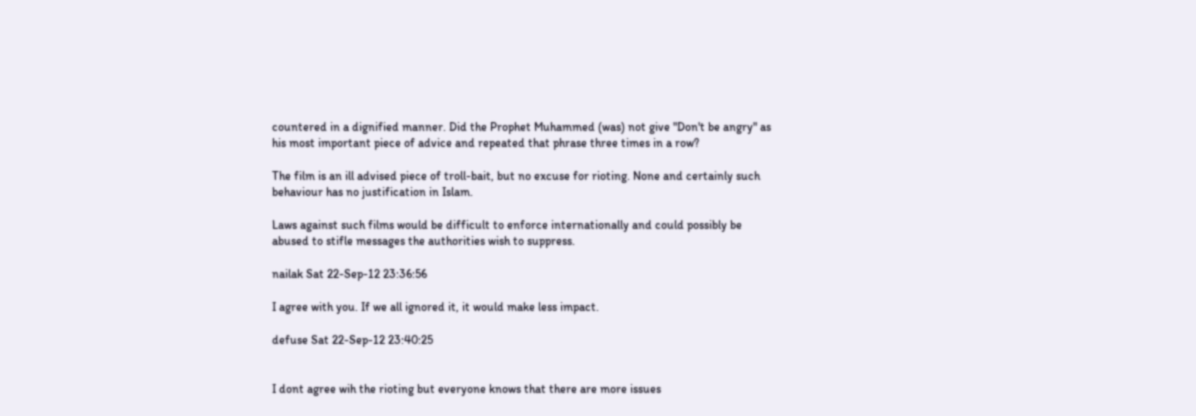countered in a dignified manner. Did the Prophet Muhammed (was) not give "Don't be angry" as his most important piece of advice and repeated that phrase three times in a row?

The film is an ill advised piece of troll-bait, but no excuse for rioting. None and certainly such behaviour has no justification in Islam.

Laws against such films would be difficult to enforce internationally and could possibly be abused to stifle messages the authorities wish to suppress.

nailak Sat 22-Sep-12 23:36:56

I agree with you. If we all ignored it, it would make less impact.

defuse Sat 22-Sep-12 23:40:25


I dont agree wih the rioting but everyone knows that there are more issues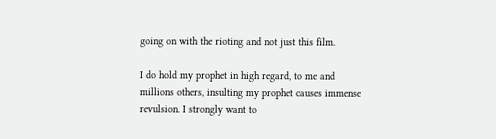going on with the rioting and not just this film.

I do hold my prophet in high regard, to me and millions others, insulting my prophet causes immense revulsion. I strongly want to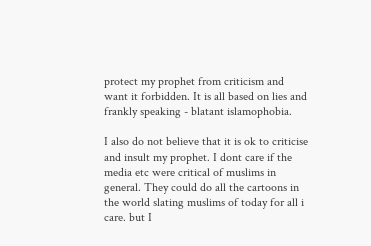protect my prophet from criticism and want it forbidden. It is all based on lies and frankly speaking - blatant islamophobia.

I also do not believe that it is ok to criticise and insult my prophet. I dont care if the media etc were critical of muslims in general. They could do all the cartoons in the world slating muslims of today for all i care. but I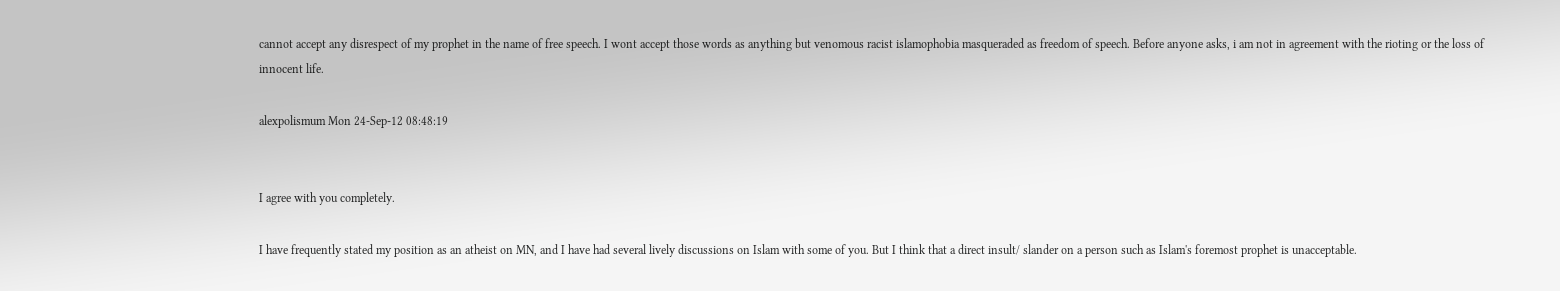cannot accept any disrespect of my prophet in the name of free speech. I wont accept those words as anything but venomous racist islamophobia masqueraded as freedom of speech. Before anyone asks, i am not in agreement with the rioting or the loss of innocent life.

alexpolismum Mon 24-Sep-12 08:48:19


I agree with you completely.

I have frequently stated my position as an atheist on MN, and I have had several lively discussions on Islam with some of you. But I think that a direct insult/ slander on a person such as Islam's foremost prophet is unacceptable.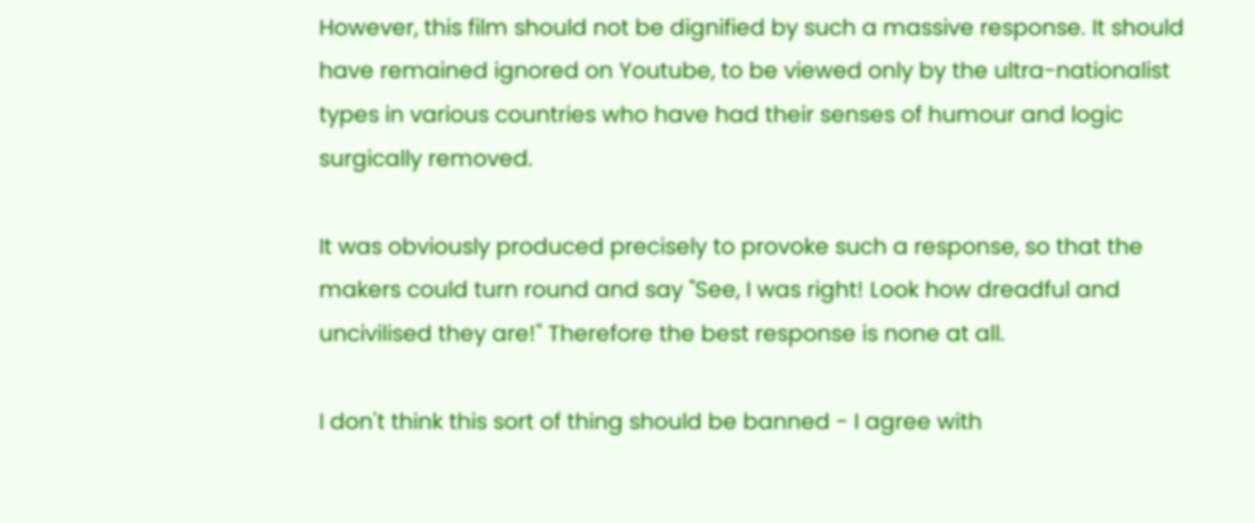However, this film should not be dignified by such a massive response. It should have remained ignored on Youtube, to be viewed only by the ultra-nationalist types in various countries who have had their senses of humour and logic surgically removed.

It was obviously produced precisely to provoke such a response, so that the makers could turn round and say "See, I was right! Look how dreadful and uncivilised they are!" Therefore the best response is none at all.

I don't think this sort of thing should be banned - I agree with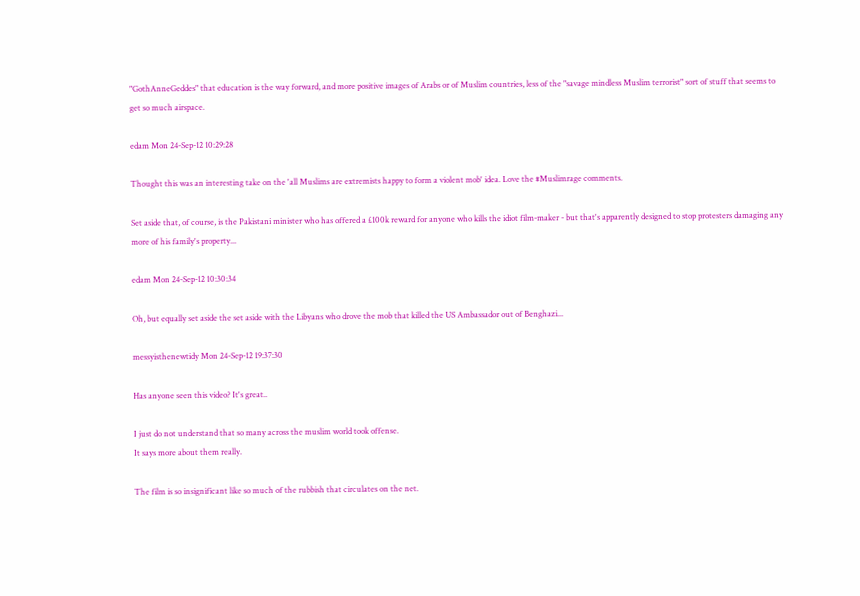"GothAnneGeddes" that education is the way forward, and more positive images of Arabs or of Muslim countries, less of the "savage mindless Muslim terrorist" sort of stuff that seems to get so much airspace.

edam Mon 24-Sep-12 10:29:28

Thought this was an interesting take on the 'all Muslims are extremists happy to form a violent mob' idea. Love the #Muslimrage comments.

Set aside that, of course, is the Pakistani minister who has offered a £100k reward for anyone who kills the idiot film-maker - but that's apparently designed to stop protesters damaging any more of his family's property...

edam Mon 24-Sep-12 10:30:34

Oh, but equally set aside the set aside with the Libyans who drove the mob that killed the US Ambassador out of Benghazi...

messyisthenewtidy Mon 24-Sep-12 19:37:30

Has anyone seen this video? It's great..

I just do not understand that so many across the muslim world took offense.
It says more about them really.

The film is so insignificant like so much of the rubbish that circulates on the net.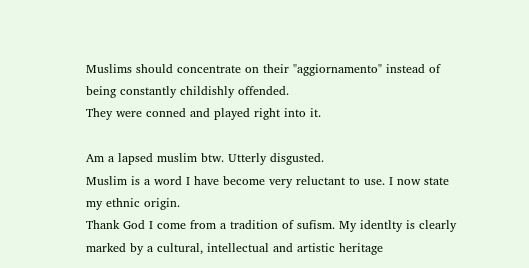Muslims should concentrate on their "aggiornamento" instead of being constantly childishly offended.
They were conned and played right into it.

Am a lapsed muslim btw. Utterly disgusted.
Muslim is a word I have become very reluctant to use. I now state my ethnic origin.
Thank God I come from a tradition of sufism. My identlty is clearly marked by a cultural, intellectual and artistic heritage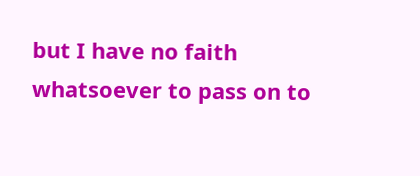but I have no faith whatsoever to pass on to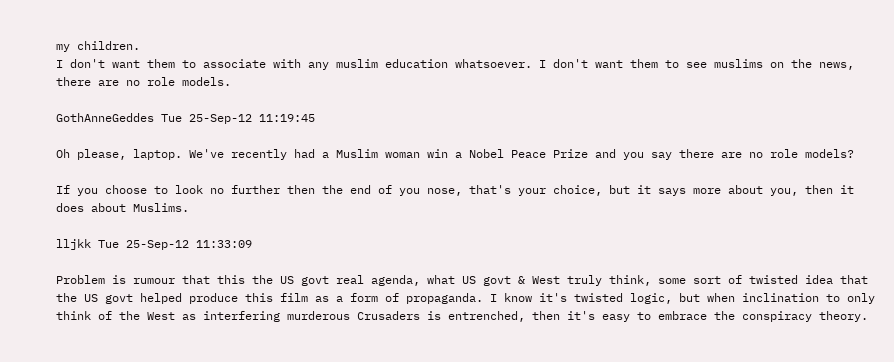my children.
I don't want them to associate with any muslim education whatsoever. I don't want them to see muslims on the news, there are no role models.

GothAnneGeddes Tue 25-Sep-12 11:19:45

Oh please, laptop. We've recently had a Muslim woman win a Nobel Peace Prize and you say there are no role models?

If you choose to look no further then the end of you nose, that's your choice, but it says more about you, then it does about Muslims.

lljkk Tue 25-Sep-12 11:33:09

Problem is rumour that this the US govt real agenda, what US govt & West truly think, some sort of twisted idea that the US govt helped produce this film as a form of propaganda. I know it's twisted logic, but when inclination to only think of the West as interfering murderous Crusaders is entrenched, then it's easy to embrace the conspiracy theory.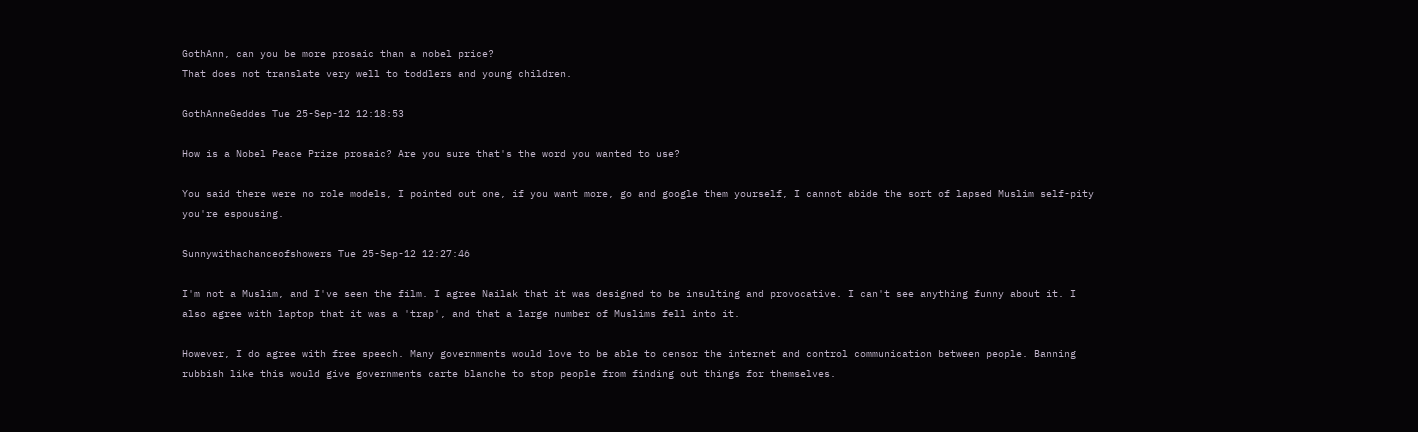GothAnn, can you be more prosaic than a nobel price?
That does not translate very well to toddlers and young children.

GothAnneGeddes Tue 25-Sep-12 12:18:53

How is a Nobel Peace Prize prosaic? Are you sure that's the word you wanted to use?

You said there were no role models, I pointed out one, if you want more, go and google them yourself, I cannot abide the sort of lapsed Muslim self-pity you're espousing.

Sunnywithachanceofshowers Tue 25-Sep-12 12:27:46

I'm not a Muslim, and I've seen the film. I agree Nailak that it was designed to be insulting and provocative. I can't see anything funny about it. I also agree with laptop that it was a 'trap', and that a large number of Muslims fell into it.

However, I do agree with free speech. Many governments would love to be able to censor the internet and control communication between people. Banning rubbish like this would give governments carte blanche to stop people from finding out things for themselves.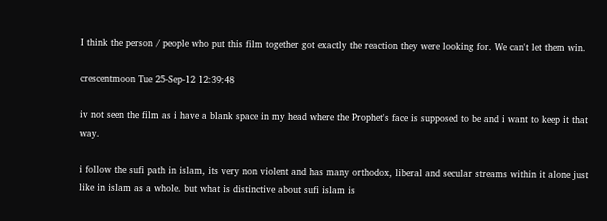I think the person / people who put this film together got exactly the reaction they were looking for. We can't let them win.

crescentmoon Tue 25-Sep-12 12:39:48

iv not seen the film as i have a blank space in my head where the Prophet's face is supposed to be and i want to keep it that way.

i follow the sufi path in islam, its very non violent and has many orthodox, liberal and secular streams within it alone just like in islam as a whole. but what is distinctive about sufi islam is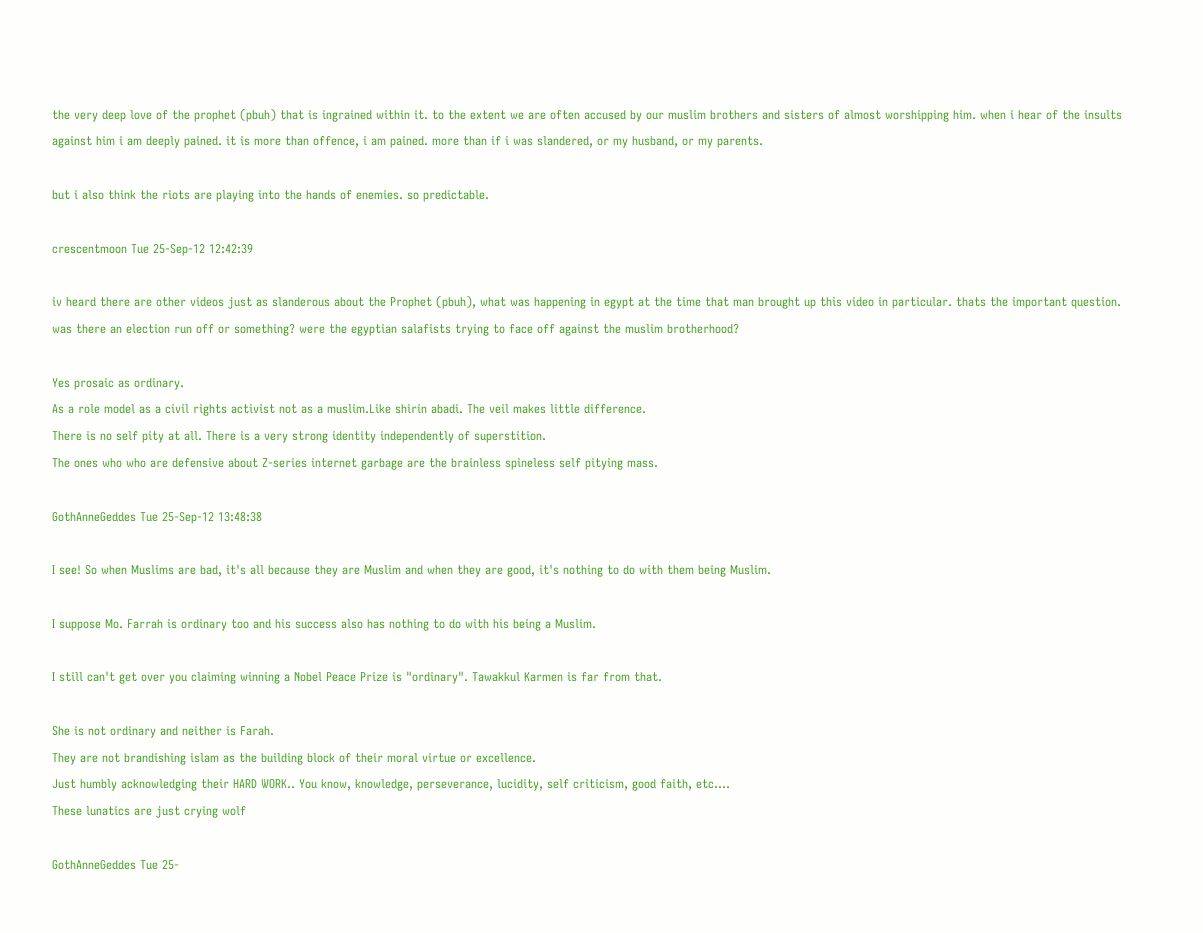the very deep love of the prophet (pbuh) that is ingrained within it. to the extent we are often accused by our muslim brothers and sisters of almost worshipping him. when i hear of the insults against him i am deeply pained. it is more than offence, i am pained. more than if i was slandered, or my husband, or my parents.

but i also think the riots are playing into the hands of enemies. so predictable.

crescentmoon Tue 25-Sep-12 12:42:39

iv heard there are other videos just as slanderous about the Prophet (pbuh), what was happening in egypt at the time that man brought up this video in particular. thats the important question. was there an election run off or something? were the egyptian salafists trying to face off against the muslim brotherhood?

Yes prosaic as ordinary.
As a role model as a civil rights activist not as a muslim.Like shirin abadi. The veil makes little difference.
There is no self pity at all. There is a very strong identity independently of superstition.
The ones who who are defensive about Z-series internet garbage are the brainless spineless self pitying mass.

GothAnneGeddes Tue 25-Sep-12 13:48:38

I see! So when Muslims are bad, it's all because they are Muslim and when they are good, it's nothing to do with them being Muslim.

I suppose Mo. Farrah is ordinary too and his success also has nothing to do with his being a Muslim.

I still can't get over you claiming winning a Nobel Peace Prize is "ordinary". Tawakkul Karmen is far from that.

She is not ordinary and neither is Farah.
They are not brandishing islam as the building block of their moral virtue or excellence.
Just humbly acknowledging their HARD WORK.. You know, knowledge, perseverance, lucidity, self criticism, good faith, etc....
These lunatics are just crying wolf

GothAnneGeddes Tue 25-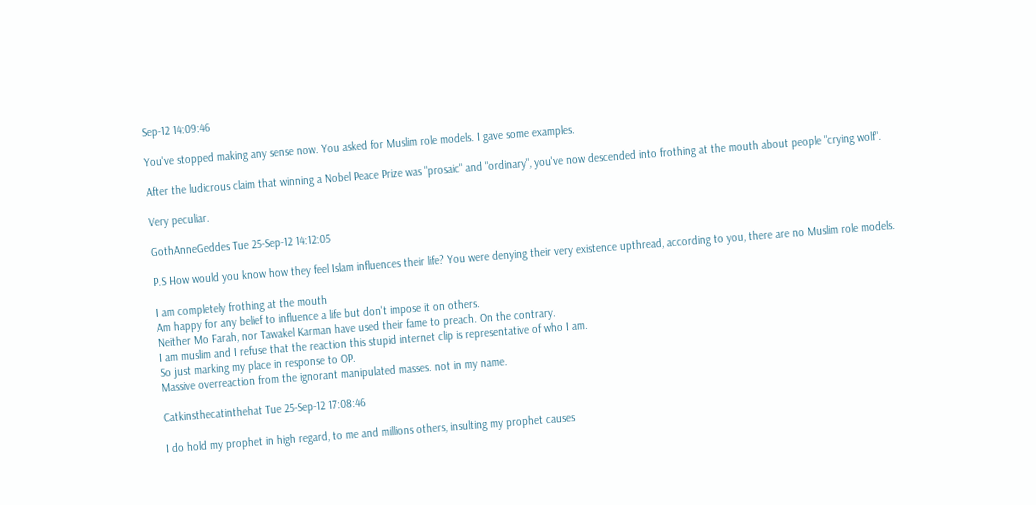Sep-12 14:09:46

You've stopped making any sense now. You asked for Muslim role models. I gave some examples.

After the ludicrous claim that winning a Nobel Peace Prize was "prosaic" and "ordinary", you've now descended into frothing at the mouth about people "crying wolf".

Very peculiar.

GothAnneGeddes Tue 25-Sep-12 14:12:05

P.S How would you know how they feel Islam influences their life? You were denying their very existence upthread, according to you, there are no Muslim role models.

I am completely frothing at the mouth
Am happy for any belief to influence a life but don't impose it on others.
Neither Mo Farah, nor Tawakel Karman have used their fame to preach. On the contrary.
I am muslim and I refuse that the reaction this stupid internet clip is representative of who I am.
So just marking my place in response to OP.
Massive overreaction from the ignorant manipulated masses. not in my name.

Catkinsthecatinthehat Tue 25-Sep-12 17:08:46

I do hold my prophet in high regard, to me and millions others, insulting my prophet causes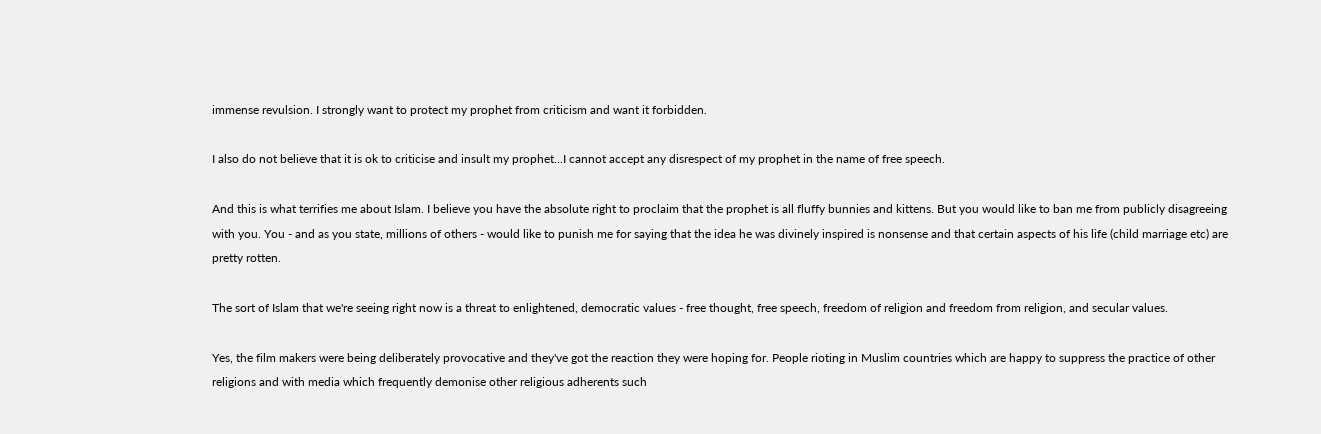immense revulsion. I strongly want to protect my prophet from criticism and want it forbidden.

I also do not believe that it is ok to criticise and insult my prophet...I cannot accept any disrespect of my prophet in the name of free speech.

And this is what terrifies me about Islam. I believe you have the absolute right to proclaim that the prophet is all fluffy bunnies and kittens. But you would like to ban me from publicly disagreeing with you. You - and as you state, millions of others - would like to punish me for saying that the idea he was divinely inspired is nonsense and that certain aspects of his life (child marriage etc) are pretty rotten.

The sort of Islam that we're seeing right now is a threat to enlightened, democratic values - free thought, free speech, freedom of religion and freedom from religion, and secular values.

Yes, the film makers were being deliberately provocative and they've got the reaction they were hoping for. People rioting in Muslim countries which are happy to suppress the practice of other religions and with media which frequently demonise other religious adherents such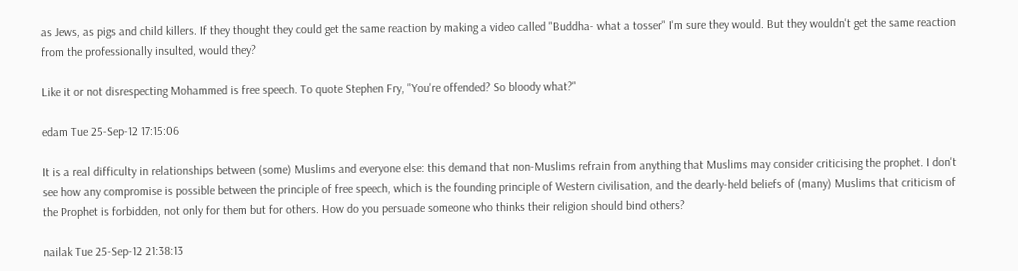as Jews, as pigs and child killers. If they thought they could get the same reaction by making a video called "Buddha- what a tosser" I'm sure they would. But they wouldn't get the same reaction from the professionally insulted, would they?

Like it or not disrespecting Mohammed is free speech. To quote Stephen Fry, "You're offended? So bloody what?"

edam Tue 25-Sep-12 17:15:06

It is a real difficulty in relationships between (some) Muslims and everyone else: this demand that non-Muslims refrain from anything that Muslims may consider criticising the prophet. I don't see how any compromise is possible between the principle of free speech, which is the founding principle of Western civilisation, and the dearly-held beliefs of (many) Muslims that criticism of the Prophet is forbidden, not only for them but for others. How do you persuade someone who thinks their religion should bind others?

nailak Tue 25-Sep-12 21:38:13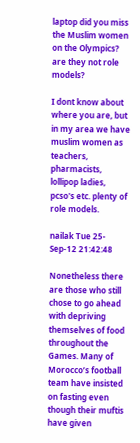laptop did you miss the Muslim women on the Olympics? are they not role models?

I dont know about where you are, but in my area we have muslim women as teachers, pharmacists, lollipop ladies, pcso's etc. plenty of role models.

nailak Tue 25-Sep-12 21:42:48

Nonetheless there are those who still chose to go ahead with depriving themselves of food throughout the Games. Many of Morocco’s football team have insisted on fasting even though their muftis have given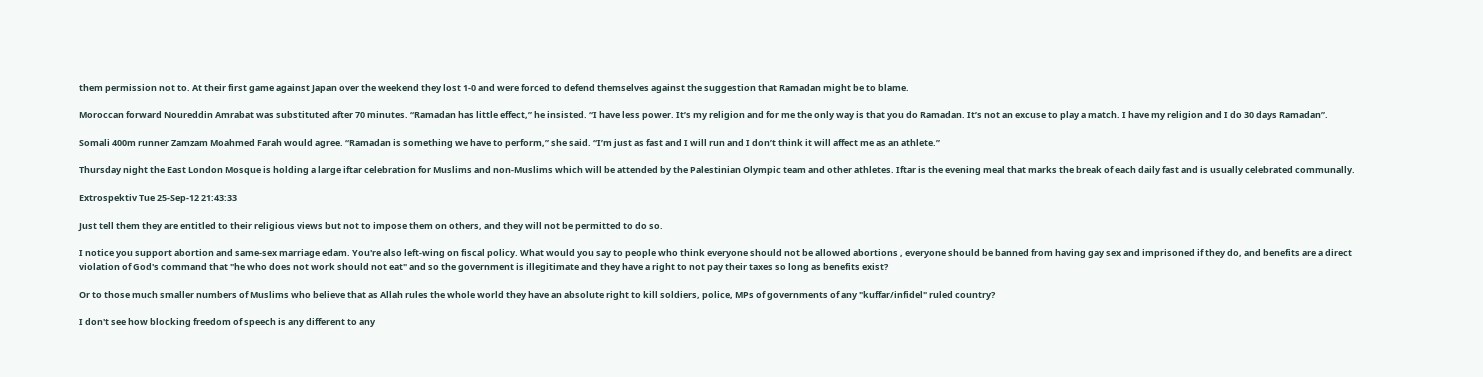them permission not to. At their first game against Japan over the weekend they lost 1-0 and were forced to defend themselves against the suggestion that Ramadan might be to blame.

Moroccan forward Noureddin Amrabat was substituted after 70 minutes. “Ramadan has little effect,” he insisted. “I have less power. It’s my religion and for me the only way is that you do Ramadan. It’s not an excuse to play a match. I have my religion and I do 30 days Ramadan”.

Somali 400m runner Zamzam Moahmed Farah would agree. “Ramadan is something we have to perform,” she said. “I’m just as fast and I will run and I don’t think it will affect me as an athlete.”

Thursday night the East London Mosque is holding a large iftar celebration for Muslims and non-Muslims which will be attended by the Palestinian Olympic team and other athletes. Iftar is the evening meal that marks the break of each daily fast and is usually celebrated communally.

Extrospektiv Tue 25-Sep-12 21:43:33

Just tell them they are entitled to their religious views but not to impose them on others, and they will not be permitted to do so.

I notice you support abortion and same-sex marriage edam. You're also left-wing on fiscal policy. What would you say to people who think everyone should not be allowed abortions , everyone should be banned from having gay sex and imprisoned if they do, and benefits are a direct violation of God's command that "he who does not work should not eat" and so the government is illegitimate and they have a right to not pay their taxes so long as benefits exist?

Or to those much smaller numbers of Muslims who believe that as Allah rules the whole world they have an absolute right to kill soldiers, police, MPs of governments of any "kuffar/infidel" ruled country?

I don't see how blocking freedom of speech is any different to any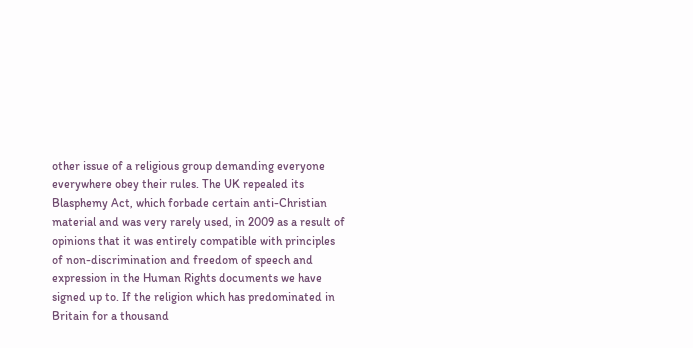other issue of a religious group demanding everyone everywhere obey their rules. The UK repealed its Blasphemy Act, which forbade certain anti-Christian material and was very rarely used, in 2009 as a result of opinions that it was entirely compatible with principles of non-discrimination and freedom of speech and expression in the Human Rights documents we have signed up to. If the religion which has predominated in Britain for a thousand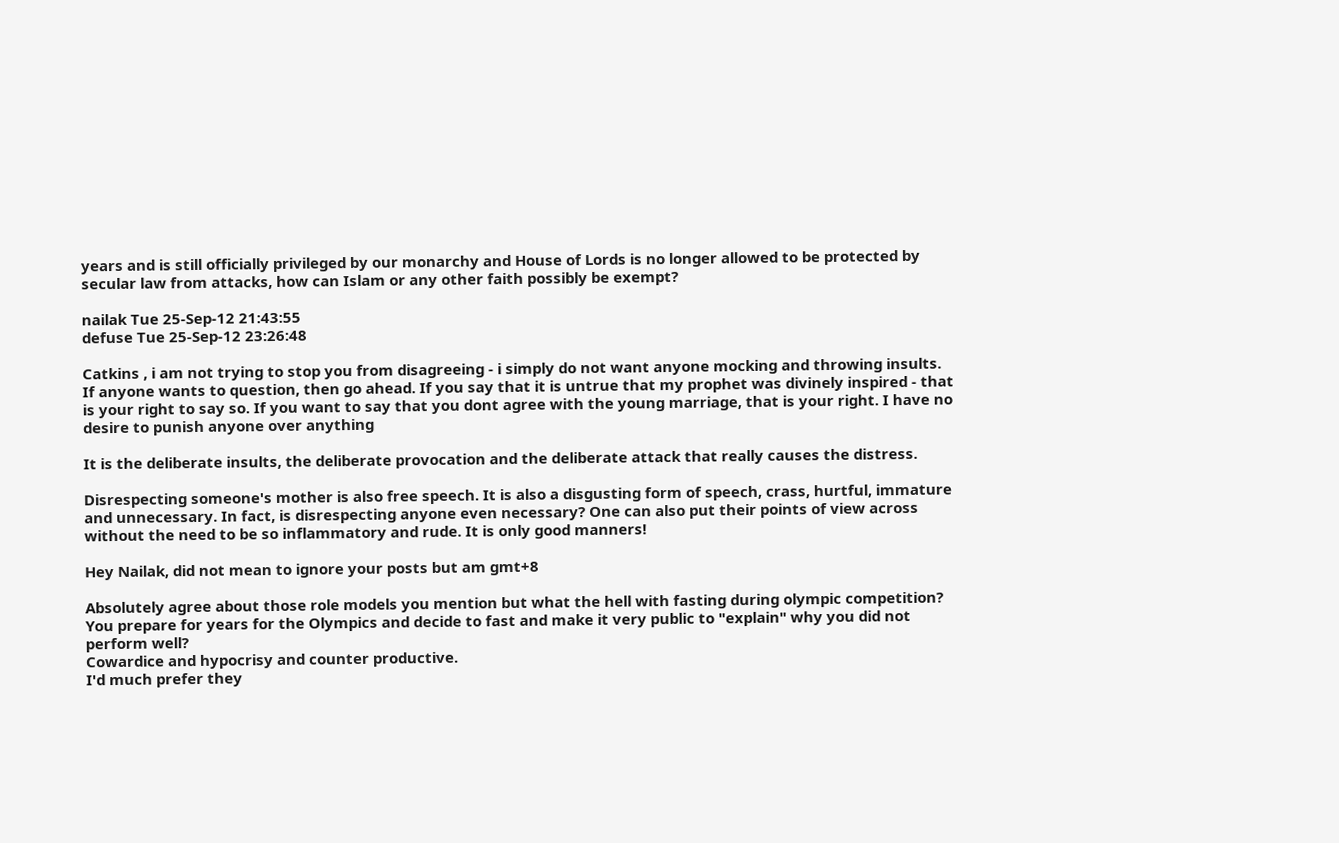years and is still officially privileged by our monarchy and House of Lords is no longer allowed to be protected by secular law from attacks, how can Islam or any other faith possibly be exempt?

nailak Tue 25-Sep-12 21:43:55
defuse Tue 25-Sep-12 23:26:48

Catkins , i am not trying to stop you from disagreeing - i simply do not want anyone mocking and throwing insults. If anyone wants to question, then go ahead. If you say that it is untrue that my prophet was divinely inspired - that is your right to say so. If you want to say that you dont agree with the young marriage, that is your right. I have no desire to punish anyone over anything

It is the deliberate insults, the deliberate provocation and the deliberate attack that really causes the distress.

Disrespecting someone's mother is also free speech. It is also a disgusting form of speech, crass, hurtful, immature and unnecessary. In fact, is disrespecting anyone even necessary? One can also put their points of view across without the need to be so inflammatory and rude. It is only good manners!

Hey Nailak, did not mean to ignore your posts but am gmt+8

Absolutely agree about those role models you mention but what the hell with fasting during olympic competition?
You prepare for years for the Olympics and decide to fast and make it very public to "explain" why you did not perform well?
Cowardice and hypocrisy and counter productive.
I'd much prefer they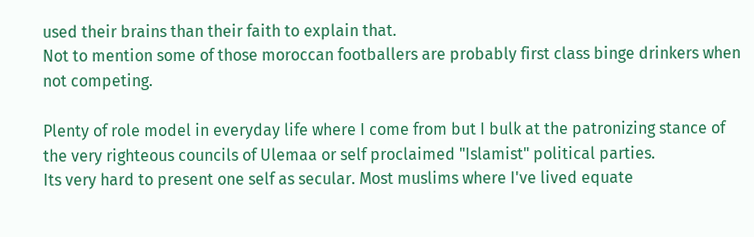used their brains than their faith to explain that.
Not to mention some of those moroccan footballers are probably first class binge drinkers when not competing.

Plenty of role model in everyday life where I come from but I bulk at the patronizing stance of the very righteous councils of Ulemaa or self proclaimed "Islamist" political parties.
Its very hard to present one self as secular. Most muslims where I've lived equate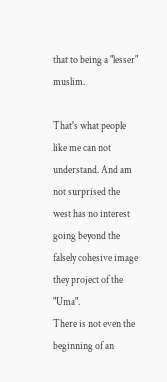that to being a "lesser" muslim.

That's what people like me can not understand. And am not surprised the west has no interest going beyond the falsely cohesive image they project of the "Uma".
There is not even the beginning of an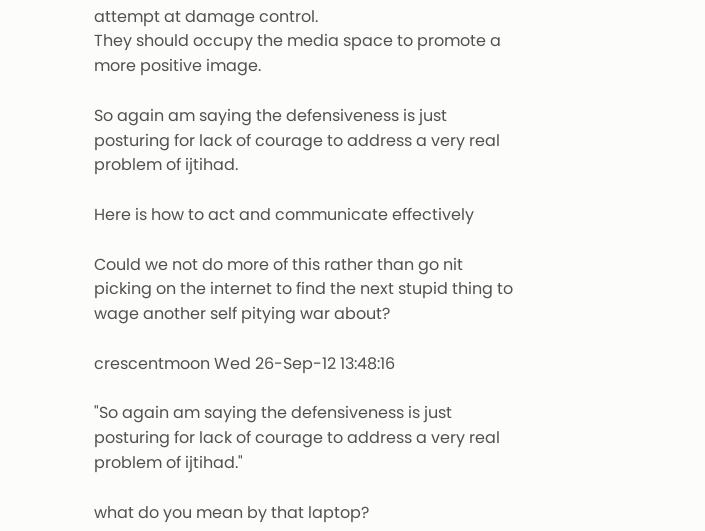attempt at damage control.
They should occupy the media space to promote a more positive image.

So again am saying the defensiveness is just posturing for lack of courage to address a very real problem of ijtihad.

Here is how to act and communicate effectively

Could we not do more of this rather than go nit picking on the internet to find the next stupid thing to wage another self pitying war about?

crescentmoon Wed 26-Sep-12 13:48:16

"So again am saying the defensiveness is just posturing for lack of courage to address a very real problem of ijtihad."

what do you mean by that laptop?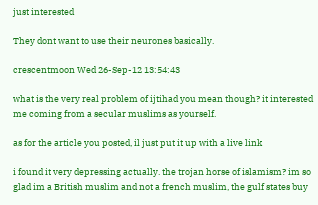just interested

They dont want to use their neurones basically.

crescentmoon Wed 26-Sep-12 13:54:43

what is the very real problem of ijtihad you mean though? it interested me coming from a secular muslims as yourself.

as for the article you posted, il just put it up with a live link

i found it very depressing actually. the trojan horse of islamism? im so glad im a British muslim and not a french muslim, the gulf states buy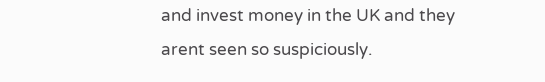and invest money in the UK and they arent seen so suspiciously.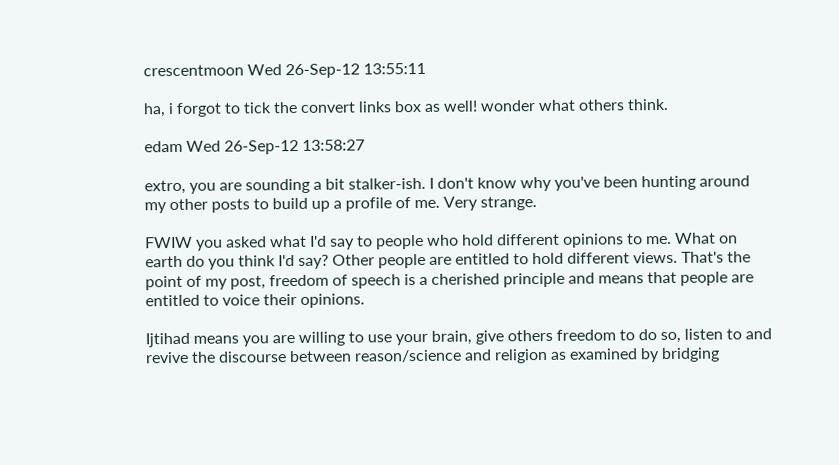crescentmoon Wed 26-Sep-12 13:55:11

ha, i forgot to tick the convert links box as well! wonder what others think.

edam Wed 26-Sep-12 13:58:27

extro, you are sounding a bit stalker-ish. I don't know why you've been hunting around my other posts to build up a profile of me. Very strange.

FWIW you asked what I'd say to people who hold different opinions to me. What on earth do you think I'd say? Other people are entitled to hold different views. That's the point of my post, freedom of speech is a cherished principle and means that people are entitled to voice their opinions.

Ijtihad means you are willing to use your brain, give others freedom to do so, listen to and revive the discourse between reason/science and religion as examined by bridging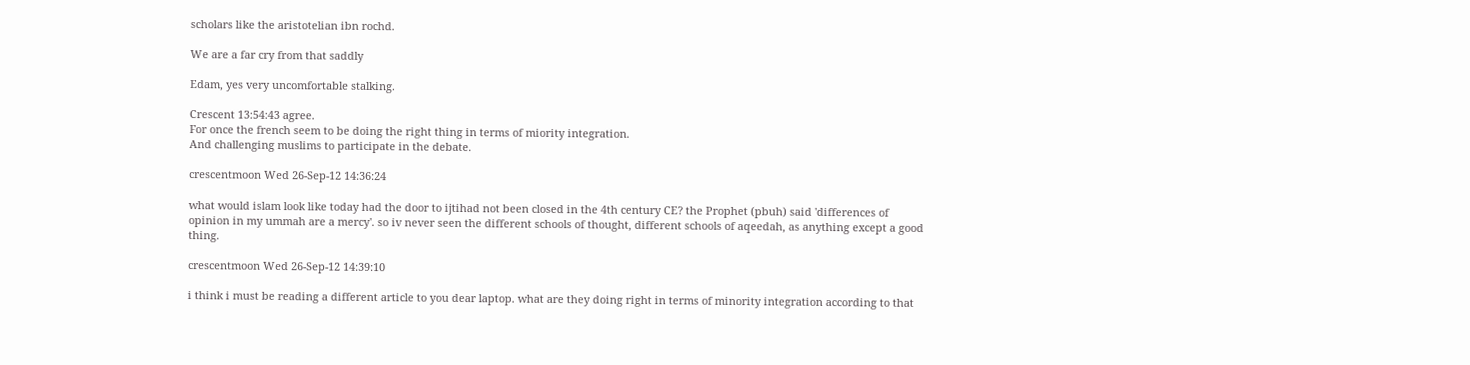scholars like the aristotelian ibn rochd.

We are a far cry from that saddly

Edam, yes very uncomfortable stalking.

Crescent 13:54:43 agree.
For once the french seem to be doing the right thing in terms of miority integration.
And challenging muslims to participate in the debate.

crescentmoon Wed 26-Sep-12 14:36:24

what would islam look like today had the door to ijtihad not been closed in the 4th century CE? the Prophet (pbuh) said 'differences of opinion in my ummah are a mercy'. so iv never seen the different schools of thought, different schools of aqeedah, as anything except a good thing.

crescentmoon Wed 26-Sep-12 14:39:10

i think i must be reading a different article to you dear laptop. what are they doing right in terms of minority integration according to that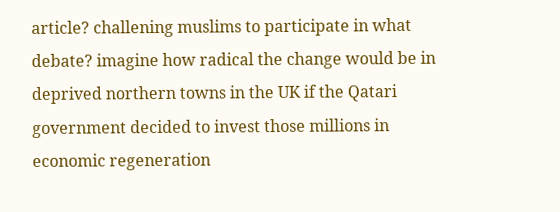article? challening muslims to participate in what debate? imagine how radical the change would be in deprived northern towns in the UK if the Qatari government decided to invest those millions in economic regeneration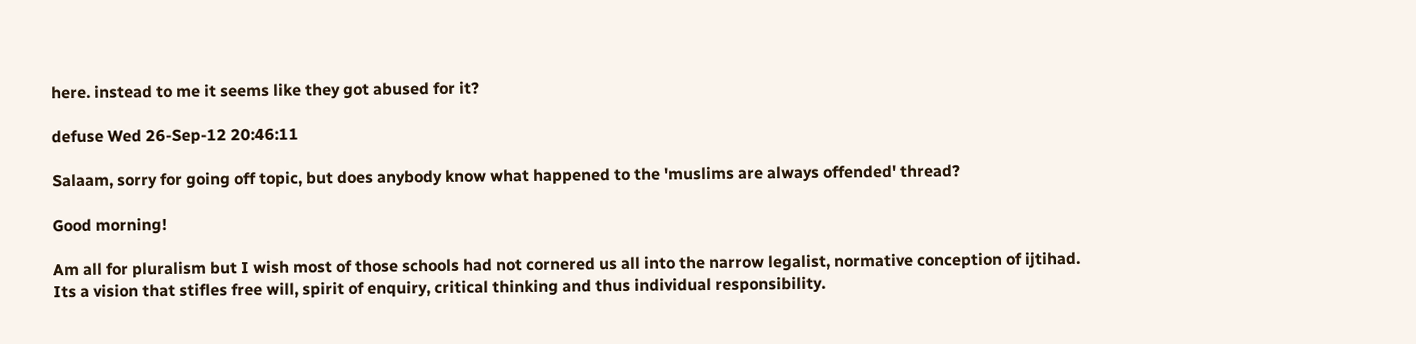here. instead to me it seems like they got abused for it?

defuse Wed 26-Sep-12 20:46:11

Salaam, sorry for going off topic, but does anybody know what happened to the 'muslims are always offended' thread?

Good morning!

Am all for pluralism but I wish most of those schools had not cornered us all into the narrow legalist, normative conception of ijtihad.
Its a vision that stifles free will, spirit of enquiry, critical thinking and thus individual responsibility.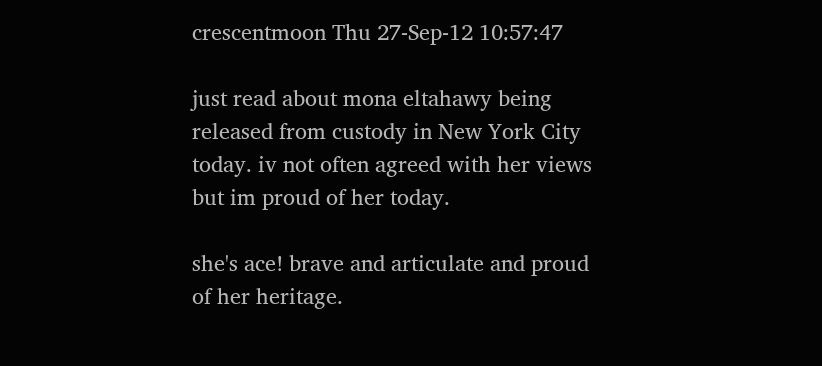crescentmoon Thu 27-Sep-12 10:57:47

just read about mona eltahawy being released from custody in New York City today. iv not often agreed with her views but im proud of her today.

she's ace! brave and articulate and proud of her heritage.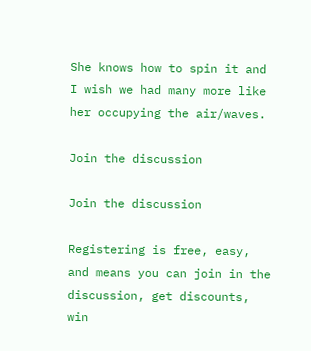She knows how to spin it and I wish we had many more like her occupying the air/waves.

Join the discussion

Join the discussion

Registering is free, easy, and means you can join in the discussion, get discounts, win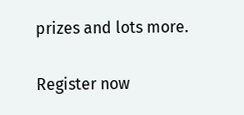prizes and lots more.

Register now